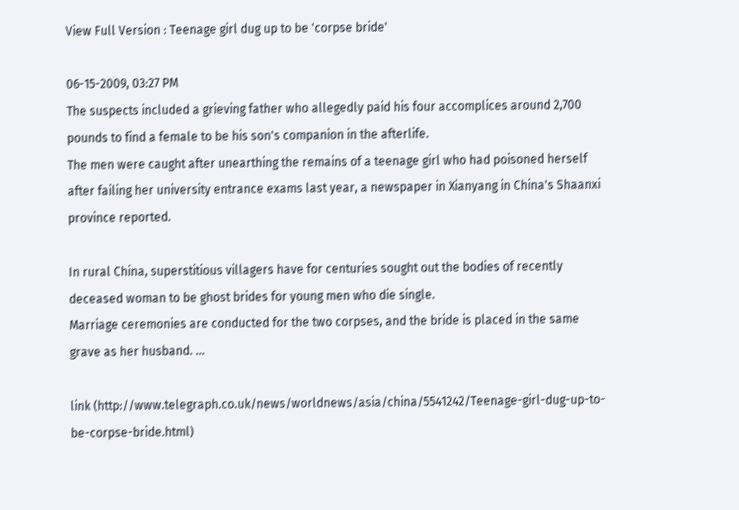View Full Version : Teenage girl dug up to be 'corpse bride'

06-15-2009, 03:27 PM
The suspects included a grieving father who allegedly paid his four accomplices around 2,700 pounds to find a female to be his son's companion in the afterlife.
The men were caught after unearthing the remains of a teenage girl who had poisoned herself after failing her university entrance exams last year, a newspaper in Xianyang in China's Shaanxi province reported.

In rural China, superstitious villagers have for centuries sought out the bodies of recently deceased woman to be ghost brides for young men who die single.
Marriage ceremonies are conducted for the two corpses, and the bride is placed in the same grave as her husband. ...

link (http://www.telegraph.co.uk/news/worldnews/asia/china/5541242/Teenage-girl-dug-up-to-be-corpse-bride.html)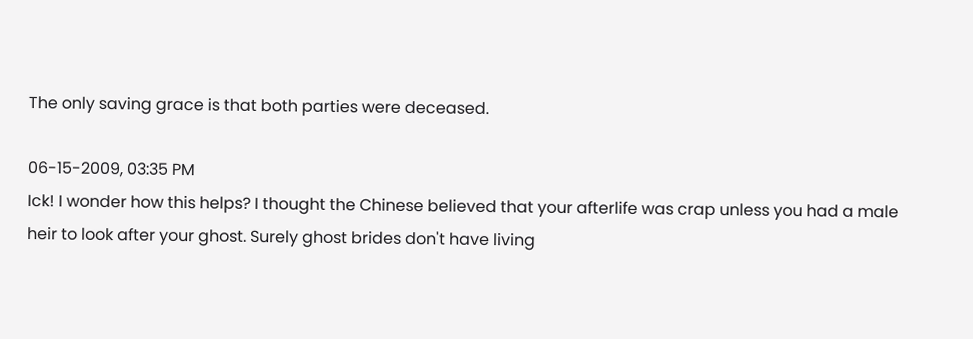The only saving grace is that both parties were deceased.

06-15-2009, 03:35 PM
Ick! I wonder how this helps? I thought the Chinese believed that your afterlife was crap unless you had a male heir to look after your ghost. Surely ghost brides don't have living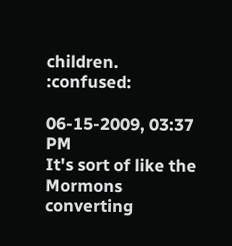children. :confused:

06-15-2009, 03:37 PM
It's sort of like the Mormons converting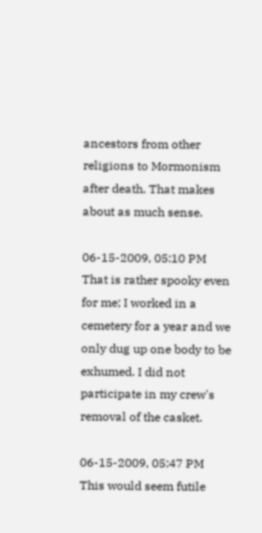ancestors from other religions to Mormonism after death. That makes about as much sense.

06-15-2009, 05:10 PM
That is rather spooky even for me; I worked in a cemetery for a year and we only dug up one body to be exhumed. I did not participate in my crew's removal of the casket.

06-15-2009, 05:47 PM
This would seem futile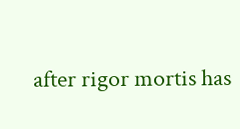after rigor mortis has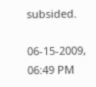subsided.

06-15-2009, 06:49 PM